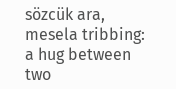sözcük ara, mesela tribbing:
a hug between two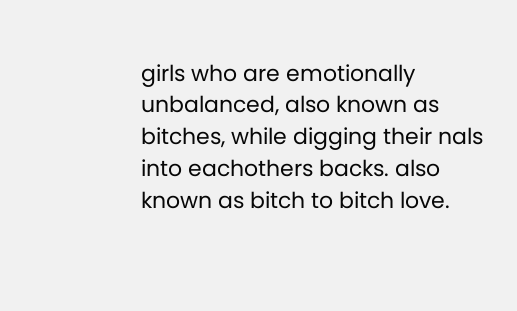girls who are emotionally unbalanced, also known as bitches, while digging their nals into eachothers backs. also known as bitch to bitch love.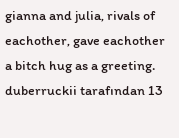gianna and julia, rivals of eachother, gave eachother a bitch hug as a greeting.
duberruckii tarafından 13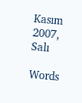Kasım 2007, Salı

Words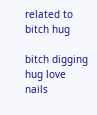related to bitch hug

bitch digging hug love nails